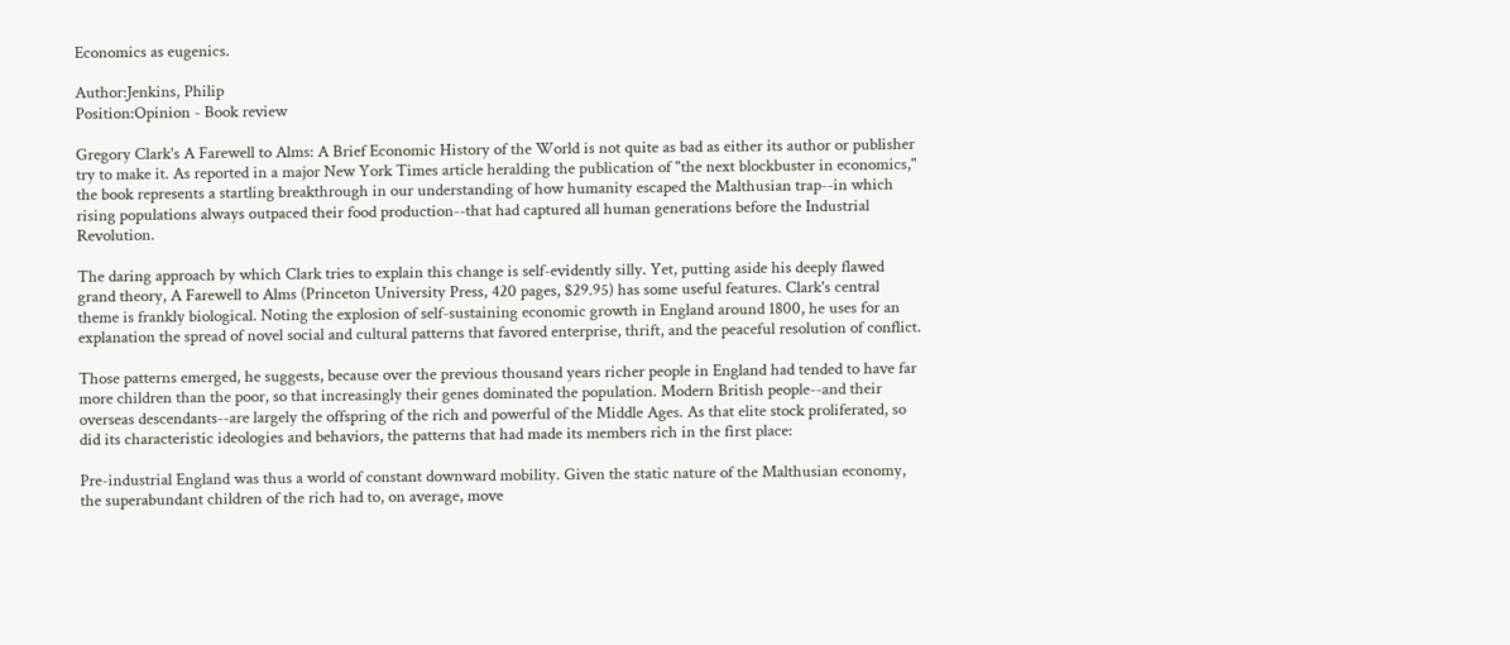Economics as eugenics.

Author:Jenkins, Philip
Position:Opinion - Book review

Gregory Clark's A Farewell to Alms: A Brief Economic History of the World is not quite as bad as either its author or publisher try to make it. As reported in a major New York Times article heralding the publication of "the next blockbuster in economics," the book represents a startling breakthrough in our understanding of how humanity escaped the Malthusian trap--in which rising populations always outpaced their food production--that had captured all human generations before the Industrial Revolution.

The daring approach by which Clark tries to explain this change is self-evidently silly. Yet, putting aside his deeply flawed grand theory, A Farewell to Alms (Princeton University Press, 420 pages, $29.95) has some useful features. Clark's central theme is frankly biological. Noting the explosion of self-sustaining economic growth in England around 1800, he uses for an explanation the spread of novel social and cultural patterns that favored enterprise, thrift, and the peaceful resolution of conflict.

Those patterns emerged, he suggests, because over the previous thousand years richer people in England had tended to have far more children than the poor, so that increasingly their genes dominated the population. Modern British people--and their overseas descendants--are largely the offspring of the rich and powerful of the Middle Ages. As that elite stock proliferated, so did its characteristic ideologies and behaviors, the patterns that had made its members rich in the first place:

Pre-industrial England was thus a world of constant downward mobility. Given the static nature of the Malthusian economy, the superabundant children of the rich had to, on average, move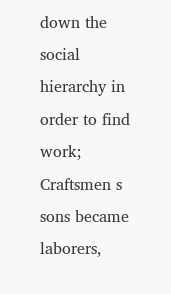down the social hierarchy in order to find work; Craftsmen s sons became laborers,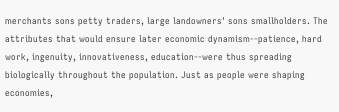merchants sons petty traders, large landowners' sons smallholders. The attributes that would ensure later economic dynamism--patience, hard work, ingenuity, innovativeness, education--were thus spreading biologically throughout the population. Just as people were shaping economies,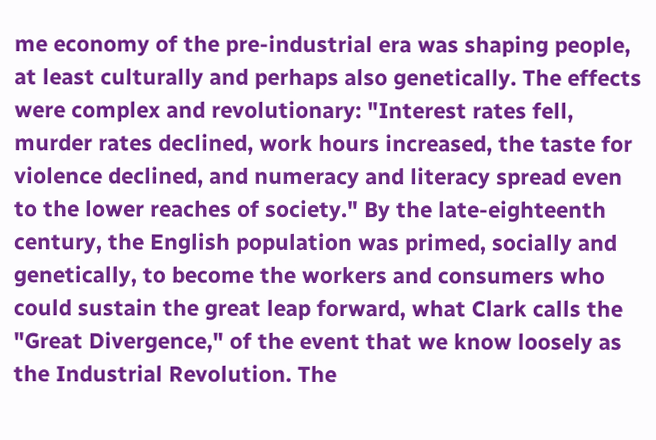me economy of the pre-industrial era was shaping people, at least culturally and perhaps also genetically. The effects were complex and revolutionary: "Interest rates fell, murder rates declined, work hours increased, the taste for violence declined, and numeracy and literacy spread even to the lower reaches of society." By the late-eighteenth century, the English population was primed, socially and genetically, to become the workers and consumers who could sustain the great leap forward, what Clark calls the "Great Divergence," of the event that we know loosely as the Industrial Revolution. The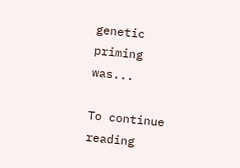genetic priming was...

To continue reading